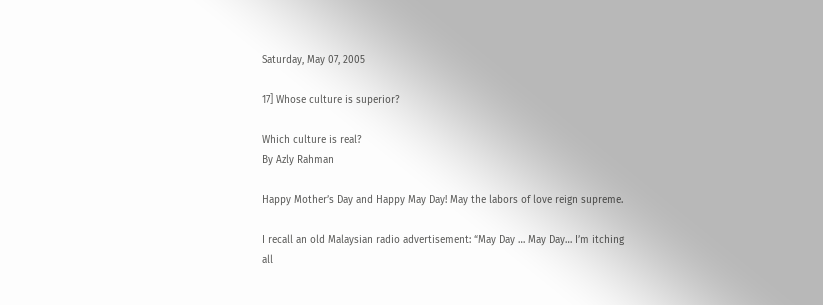Saturday, May 07, 2005

17] Whose culture is superior?

Which culture is real?
By Azly Rahman

Happy Mother’s Day and Happy May Day! May the labors of love reign supreme.

I recall an old Malaysian radio advertisement: “May Day … May Day… I’m itching all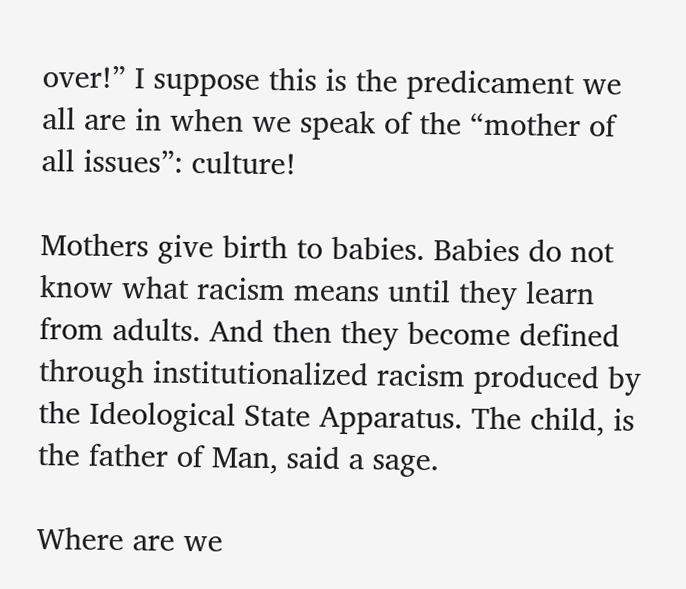over!” I suppose this is the predicament we all are in when we speak of the “mother of all issues”: culture!

Mothers give birth to babies. Babies do not know what racism means until they learn from adults. And then they become defined through institutionalized racism produced by the Ideological State Apparatus. The child, is the father of Man, said a sage.

Where are we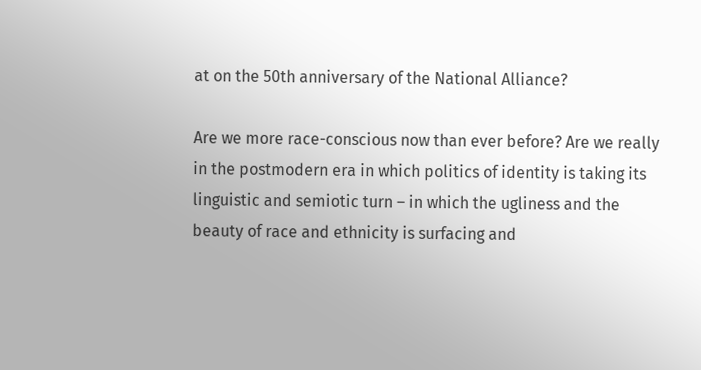at on the 50th anniversary of the National Alliance?

Are we more race-conscious now than ever before? Are we really in the postmodern era in which politics of identity is taking its linguistic and semiotic turn – in which the ugliness and the beauty of race and ethnicity is surfacing and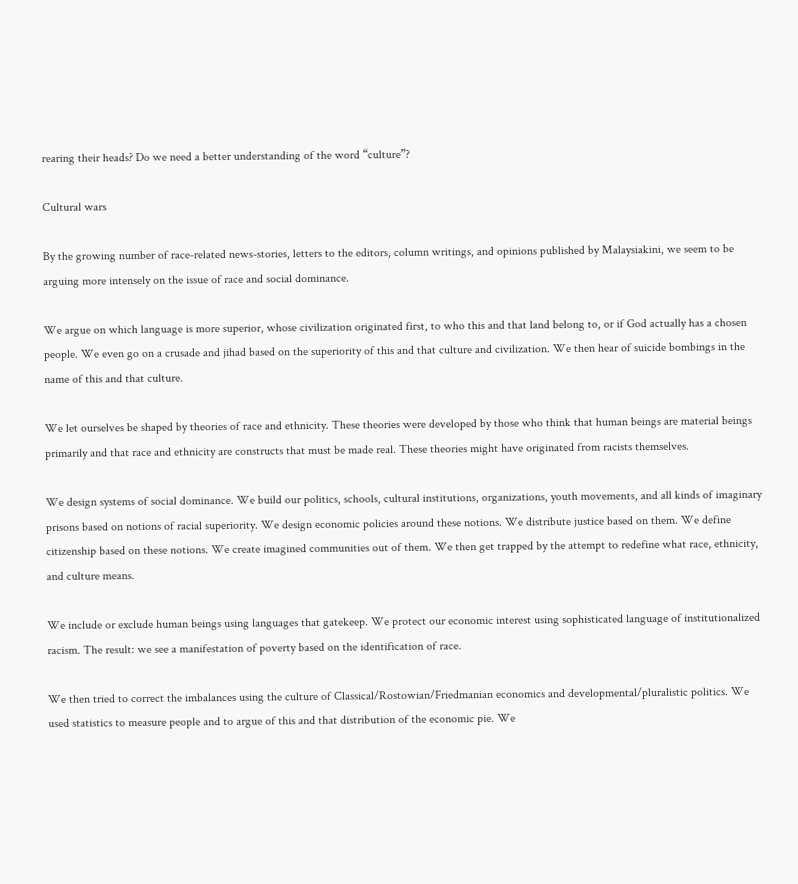rearing their heads? Do we need a better understanding of the word “culture”?

Cultural wars

By the growing number of race-related news-stories, letters to the editors, column writings, and opinions published by Malaysiakini, we seem to be arguing more intensely on the issue of race and social dominance.

We argue on which language is more superior, whose civilization originated first, to who this and that land belong to, or if God actually has a chosen people. We even go on a crusade and jihad based on the superiority of this and that culture and civilization. We then hear of suicide bombings in the name of this and that culture.

We let ourselves be shaped by theories of race and ethnicity. These theories were developed by those who think that human beings are material beings primarily and that race and ethnicity are constructs that must be made real. These theories might have originated from racists themselves.

We design systems of social dominance. We build our politics, schools, cultural institutions, organizations, youth movements, and all kinds of imaginary prisons based on notions of racial superiority. We design economic policies around these notions. We distribute justice based on them. We define citizenship based on these notions. We create imagined communities out of them. We then get trapped by the attempt to redefine what race, ethnicity, and culture means.

We include or exclude human beings using languages that gatekeep. We protect our economic interest using sophisticated language of institutionalized racism. The result: we see a manifestation of poverty based on the identification of race.

We then tried to correct the imbalances using the culture of Classical/Rostowian/Friedmanian economics and developmental/pluralistic politics. We used statistics to measure people and to argue of this and that distribution of the economic pie. We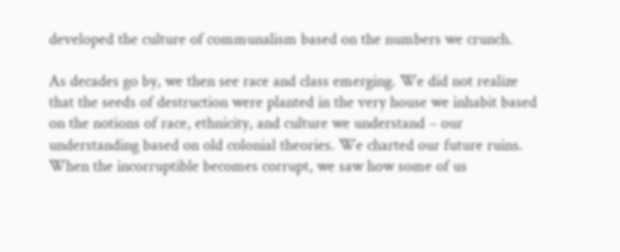developed the culture of communalism based on the numbers we crunch.

As decades go by, we then see race and class emerging. We did not realize that the seeds of destruction were planted in the very house we inhabit based on the notions of race, ethnicity, and culture we understand – our understanding based on old colonial theories. We charted our future ruins. When the incorruptible becomes corrupt, we saw how some of us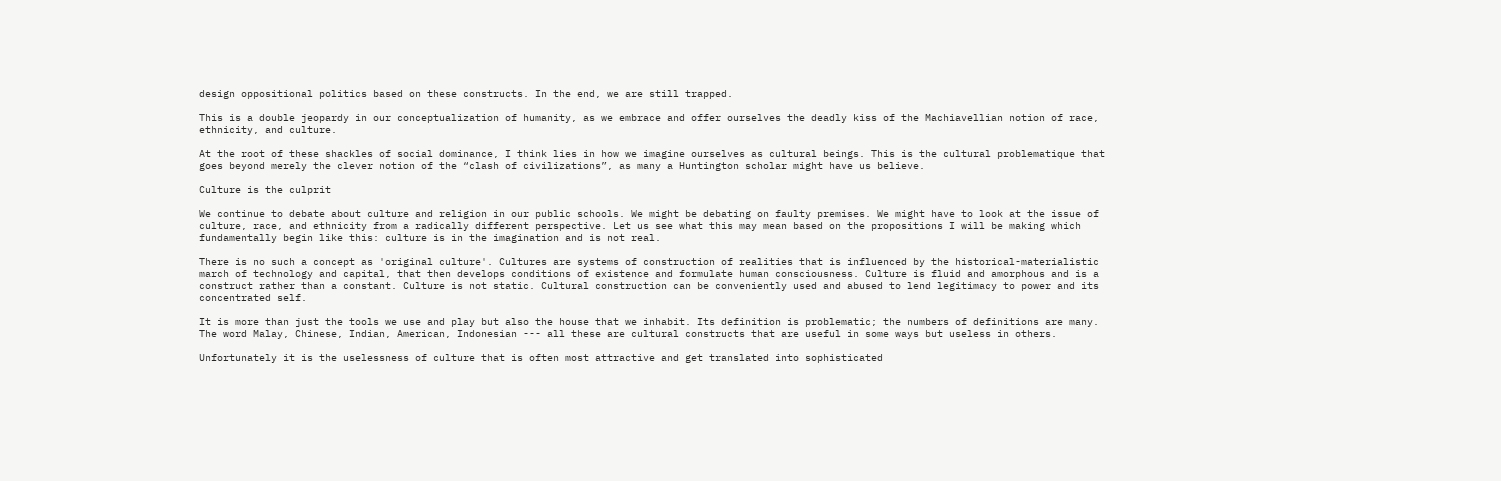design oppositional politics based on these constructs. In the end, we are still trapped.

This is a double jeopardy in our conceptualization of humanity, as we embrace and offer ourselves the deadly kiss of the Machiavellian notion of race, ethnicity, and culture.

At the root of these shackles of social dominance, I think lies in how we imagine ourselves as cultural beings. This is the cultural problematique that goes beyond merely the clever notion of the “clash of civilizations”, as many a Huntington scholar might have us believe.

Culture is the culprit

We continue to debate about culture and religion in our public schools. We might be debating on faulty premises. We might have to look at the issue of culture, race, and ethnicity from a radically different perspective. Let us see what this may mean based on the propositions I will be making which fundamentally begin like this: culture is in the imagination and is not real.

There is no such a concept as 'original culture'. Cultures are systems of construction of realities that is influenced by the historical-materialistic march of technology and capital, that then develops conditions of existence and formulate human consciousness. Culture is fluid and amorphous and is a construct rather than a constant. Culture is not static. Cultural construction can be conveniently used and abused to lend legitimacy to power and its concentrated self.

It is more than just the tools we use and play but also the house that we inhabit. Its definition is problematic; the numbers of definitions are many. The word Malay, Chinese, Indian, American, Indonesian --- all these are cultural constructs that are useful in some ways but useless in others.

Unfortunately it is the uselessness of culture that is often most attractive and get translated into sophisticated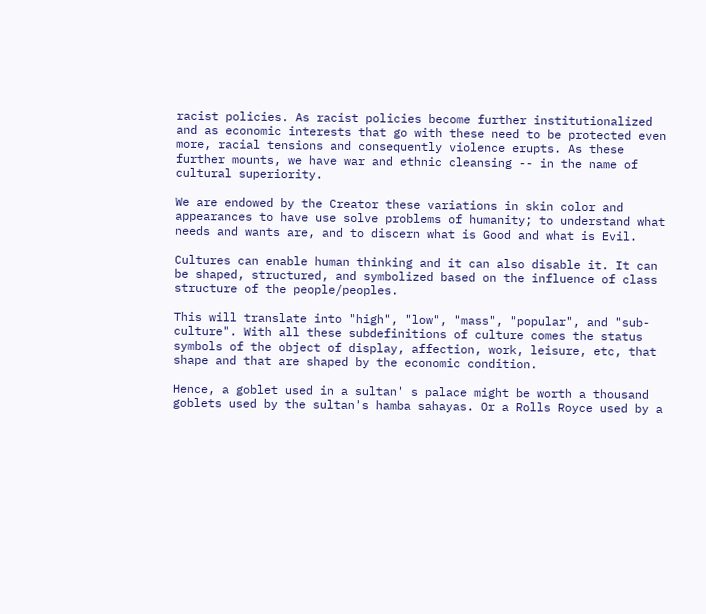racist policies. As racist policies become further institutionalized and as economic interests that go with these need to be protected even more, racial tensions and consequently violence erupts. As these further mounts, we have war and ethnic cleansing -- in the name of cultural superiority.

We are endowed by the Creator these variations in skin color and appearances to have use solve problems of humanity; to understand what needs and wants are, and to discern what is Good and what is Evil.

Cultures can enable human thinking and it can also disable it. It can be shaped, structured, and symbolized based on the influence of class structure of the people/peoples.

This will translate into "high", "low", "mass", "popular", and "sub-culture". With all these subdefinitions of culture comes the status symbols of the object of display, affection, work, leisure, etc, that shape and that are shaped by the economic condition.

Hence, a goblet used in a sultan' s palace might be worth a thousand goblets used by the sultan's hamba sahayas. Or a Rolls Royce used by a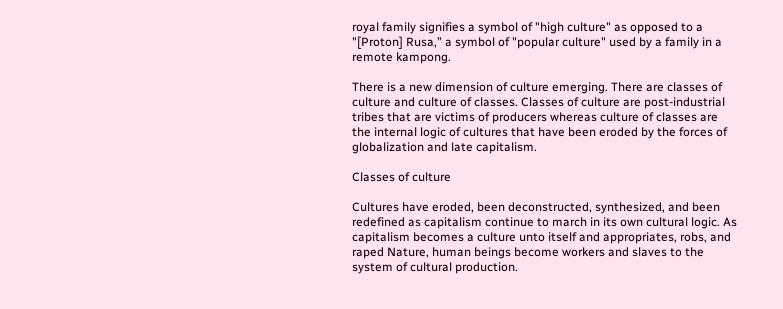royal family signifies a symbol of "high culture" as opposed to a "[Proton] Rusa,” a symbol of "popular culture" used by a family in a remote kampong.

There is a new dimension of culture emerging. There are classes of culture and culture of classes. Classes of culture are post-industrial tribes that are victims of producers whereas culture of classes are the internal logic of cultures that have been eroded by the forces of globalization and late capitalism.

Classes of culture

Cultures have eroded, been deconstructed, synthesized, and been redefined as capitalism continue to march in its own cultural logic. As capitalism becomes a culture unto itself and appropriates, robs, and raped Nature, human beings become workers and slaves to the system of cultural production.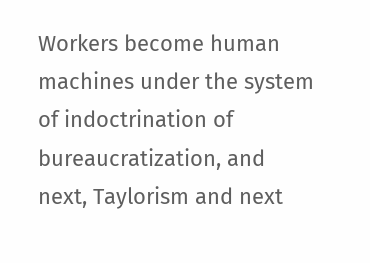Workers become human machines under the system of indoctrination of bureaucratization, and next, Taylorism and next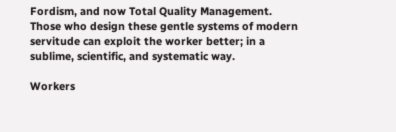Fordism, and now Total Quality Management. Those who design these gentle systems of modern servitude can exploit the worker better; in a sublime, scientific, and systematic way.

Workers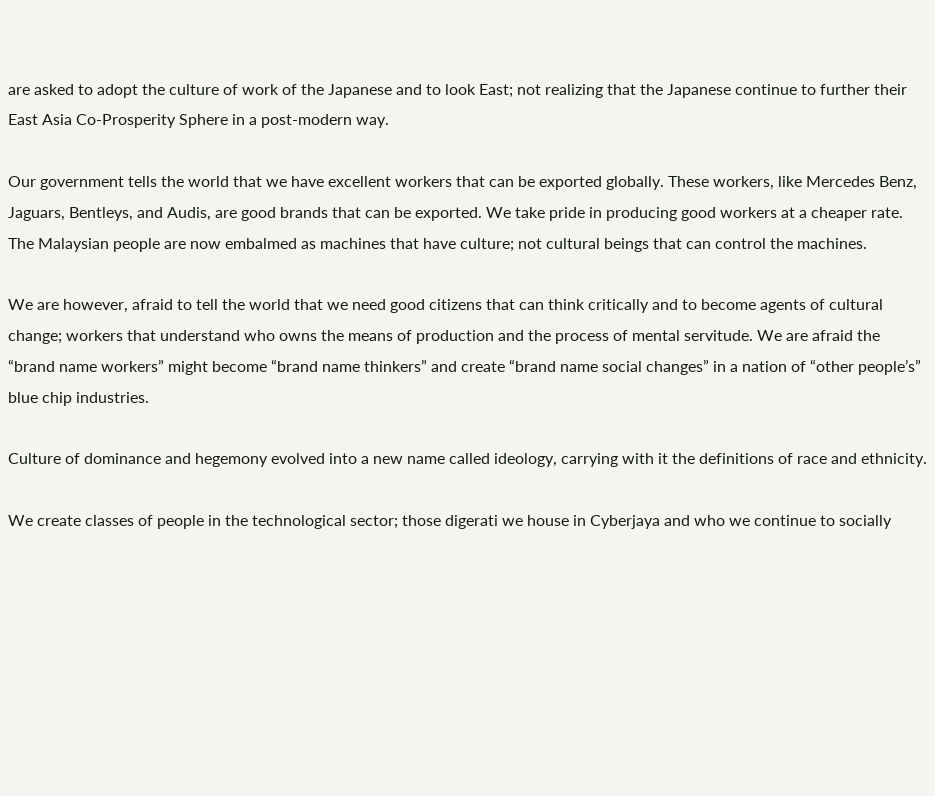are asked to adopt the culture of work of the Japanese and to look East; not realizing that the Japanese continue to further their East Asia Co-Prosperity Sphere in a post-modern way.

Our government tells the world that we have excellent workers that can be exported globally. These workers, like Mercedes Benz, Jaguars, Bentleys, and Audis, are good brands that can be exported. We take pride in producing good workers at a cheaper rate. The Malaysian people are now embalmed as machines that have culture; not cultural beings that can control the machines.

We are however, afraid to tell the world that we need good citizens that can think critically and to become agents of cultural change; workers that understand who owns the means of production and the process of mental servitude. We are afraid the “brand name workers” might become “brand name thinkers” and create “brand name social changes” in a nation of “other people’s” blue chip industries.

Culture of dominance and hegemony evolved into a new name called ideology, carrying with it the definitions of race and ethnicity.

We create classes of people in the technological sector; those digerati we house in Cyberjaya and who we continue to socially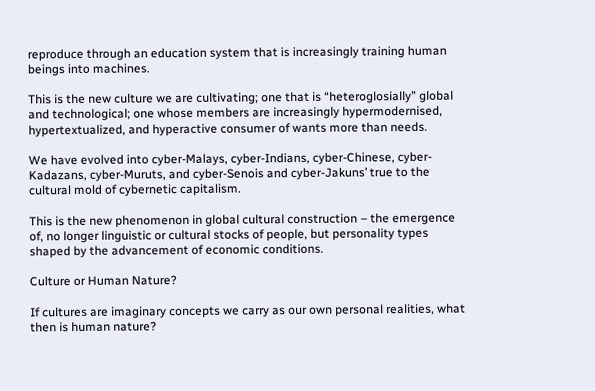reproduce through an education system that is increasingly training human beings into machines.

This is the new culture we are cultivating; one that is “heteroglosially” global and technological; one whose members are increasingly hypermodernised, hypertextualized, and hyperactive consumer of wants more than needs.

We have evolved into cyber-Malays, cyber-Indians, cyber-Chinese, cyber-Kadazans, cyber-Muruts, and cyber-Senois and cyber-Jakuns’ true to the cultural mold of cybernetic capitalism.

This is the new phenomenon in global cultural construction – the emergence of, no longer linguistic or cultural stocks of people, but personality types shaped by the advancement of economic conditions.

Culture or Human Nature?

If cultures are imaginary concepts we carry as our own personal realities, what then is human nature?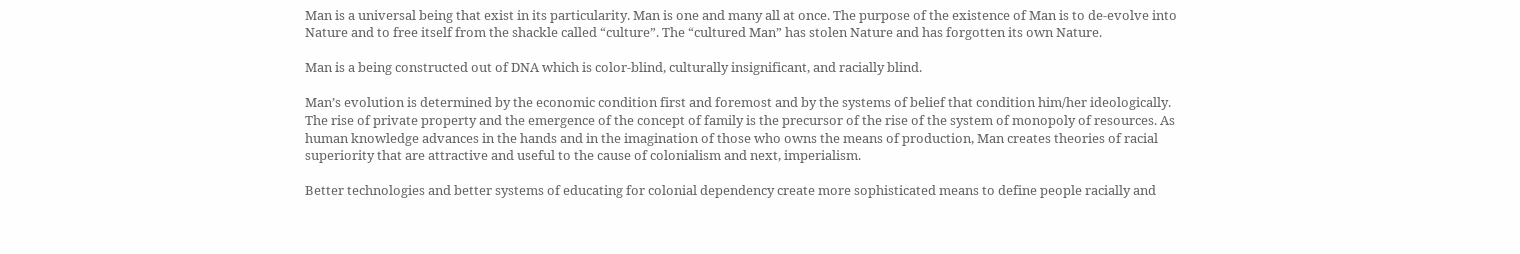Man is a universal being that exist in its particularity. Man is one and many all at once. The purpose of the existence of Man is to de-evolve into Nature and to free itself from the shackle called “culture”. The “cultured Man” has stolen Nature and has forgotten its own Nature.

Man is a being constructed out of DNA which is color-blind, culturally insignificant, and racially blind.

Man’s evolution is determined by the economic condition first and foremost and by the systems of belief that condition him/her ideologically. The rise of private property and the emergence of the concept of family is the precursor of the rise of the system of monopoly of resources. As human knowledge advances in the hands and in the imagination of those who owns the means of production, Man creates theories of racial superiority that are attractive and useful to the cause of colonialism and next, imperialism.

Better technologies and better systems of educating for colonial dependency create more sophisticated means to define people racially and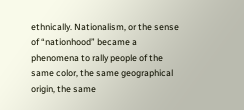ethnically. Nationalism, or the sense of “nationhood” became a phenomena to rally people of the same color, the same geographical origin, the same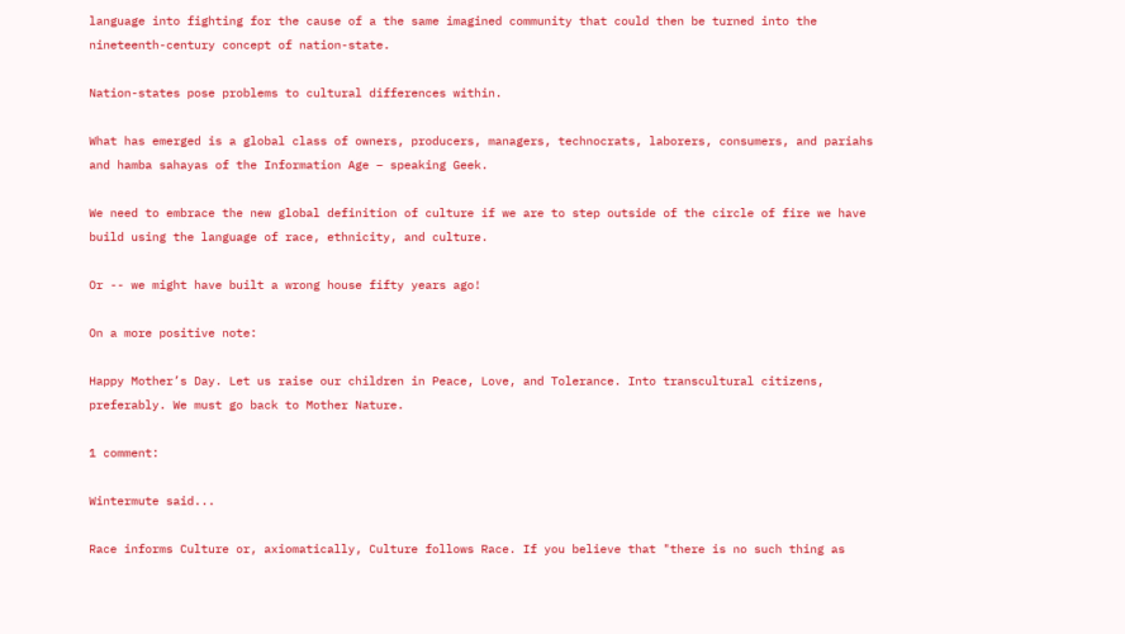language into fighting for the cause of a the same imagined community that could then be turned into the nineteenth-century concept of nation-state.

Nation-states pose problems to cultural differences within.

What has emerged is a global class of owners, producers, managers, technocrats, laborers, consumers, and pariahs and hamba sahayas of the Information Age – speaking Geek.

We need to embrace the new global definition of culture if we are to step outside of the circle of fire we have build using the language of race, ethnicity, and culture.

Or -- we might have built a wrong house fifty years ago!

On a more positive note:

Happy Mother’s Day. Let us raise our children in Peace, Love, and Tolerance. Into transcultural citizens, preferably. We must go back to Mother Nature.

1 comment:

Wintermute said...

Race informs Culture or, axiomatically, Culture follows Race. If you believe that "there is no such thing as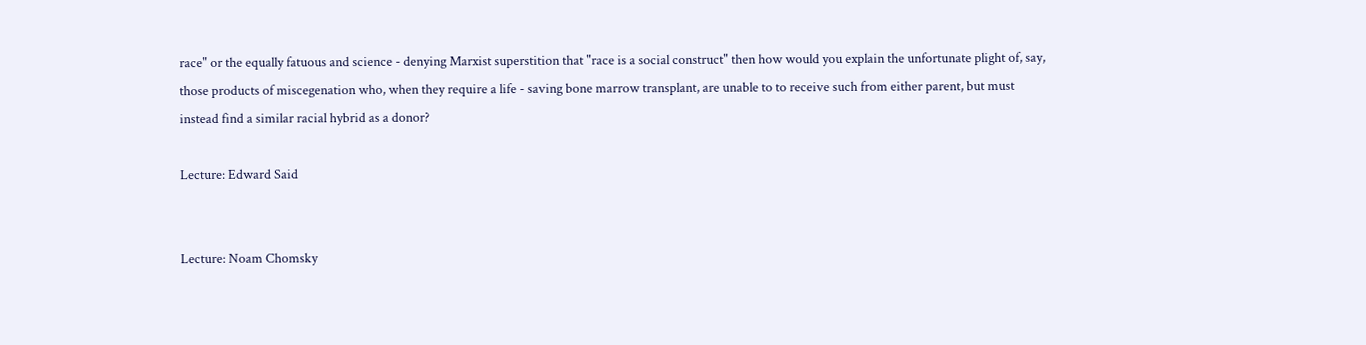race" or the equally fatuous and science - denying Marxist superstition that "race is a social construct" then how would you explain the unfortunate plight of, say, those products of miscegenation who, when they require a life - saving bone marrow transplant, are unable to to receive such from either parent, but must instead find a similar racial hybrid as a donor?

Lecture: Edward Said


Lecture: Noam Chomsky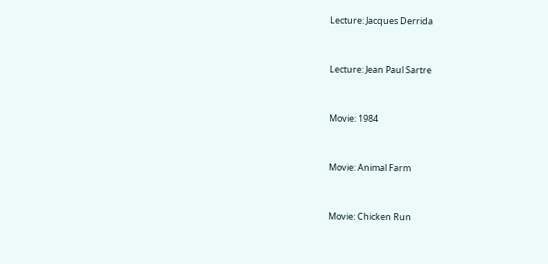Lecture: Jacques Derrida


Lecture: Jean Paul Sartre


Movie: 1984


Movie: Animal Farm


Movie: Chicken Run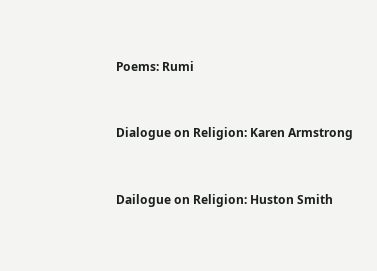Poems: Rumi


Dialogue on Religion: Karen Armstrong


Dailogue on Religion: Huston Smith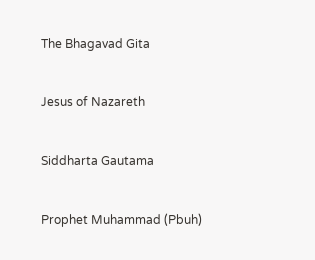The Bhagavad Gita


Jesus of Nazareth


Siddharta Gautama


Prophet Muhammad (Pbuh)